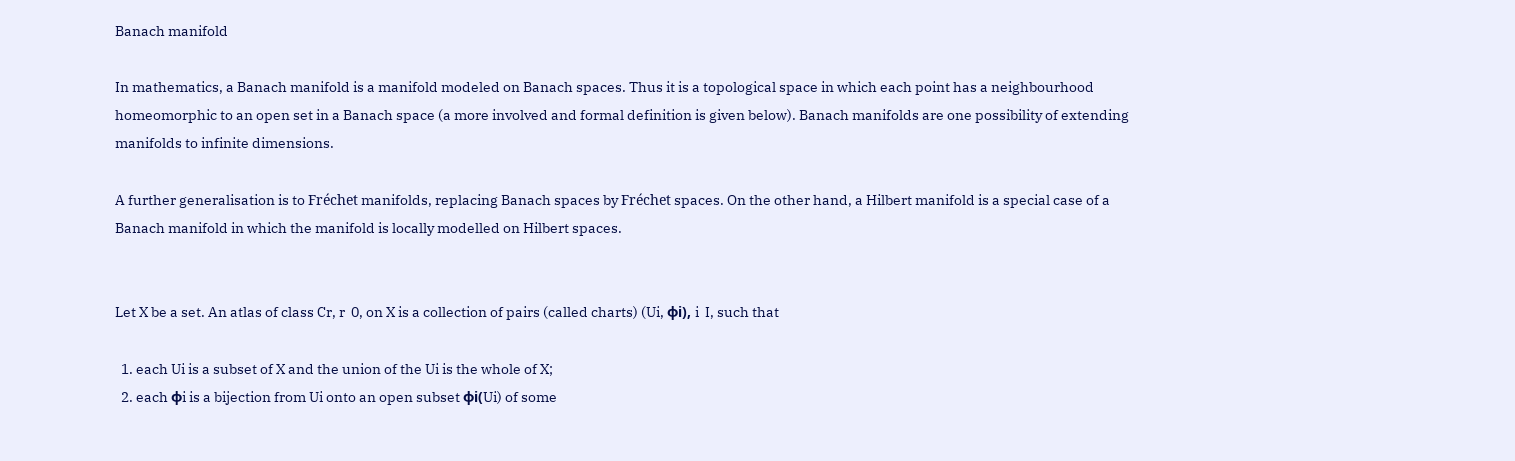Banach manifold

In mathematics, a Banach manifold is a manifold modeled on Banach spaces. Thus it is a topological space in which each point has a neighbourhood homeomorphic to an open set in a Banach space (a more involved and formal definition is given below). Banach manifolds are one possibility of extending manifolds to infinite dimensions.

A further generalisation is to Fréchet manifolds, replacing Banach spaces by Fréchet spaces. On the other hand, a Hilbert manifold is a special case of a Banach manifold in which the manifold is locally modelled on Hilbert spaces.


Let X be a set. An atlas of class Cr, r  0, on X is a collection of pairs (called charts) (Ui, φi), i  I, such that

  1. each Ui is a subset of X and the union of the Ui is the whole of X;
  2. each φi is a bijection from Ui onto an open subset φi(Ui) of some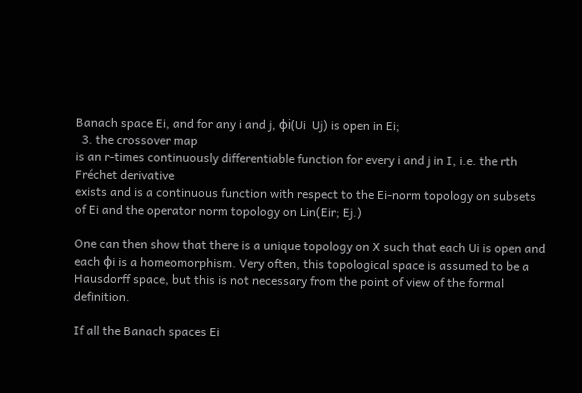Banach space Ei, and for any i and j, φi(Ui  Uj) is open in Ei;
  3. the crossover map
is an r-times continuously differentiable function for every i and j in I, i.e. the rth Fréchet derivative
exists and is a continuous function with respect to the Ei-norm topology on subsets of Ei and the operator norm topology on Lin(Eir; Ej.)

One can then show that there is a unique topology on X such that each Ui is open and each φi is a homeomorphism. Very often, this topological space is assumed to be a Hausdorff space, but this is not necessary from the point of view of the formal definition.

If all the Banach spaces Ei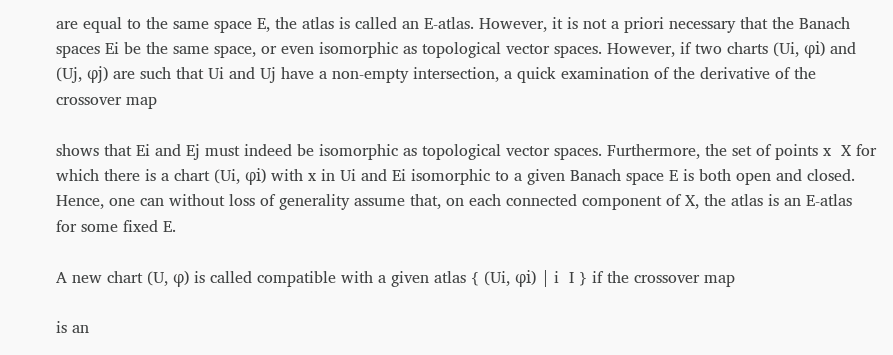are equal to the same space E, the atlas is called an E-atlas. However, it is not a priori necessary that the Banach spaces Ei be the same space, or even isomorphic as topological vector spaces. However, if two charts (Ui, φi) and (Uj, φj) are such that Ui and Uj have a non-empty intersection, a quick examination of the derivative of the crossover map

shows that Ei and Ej must indeed be isomorphic as topological vector spaces. Furthermore, the set of points x  X for which there is a chart (Ui, φi) with x in Ui and Ei isomorphic to a given Banach space E is both open and closed. Hence, one can without loss of generality assume that, on each connected component of X, the atlas is an E-atlas for some fixed E.

A new chart (U, φ) is called compatible with a given atlas { (Ui, φi) | i  I } if the crossover map

is an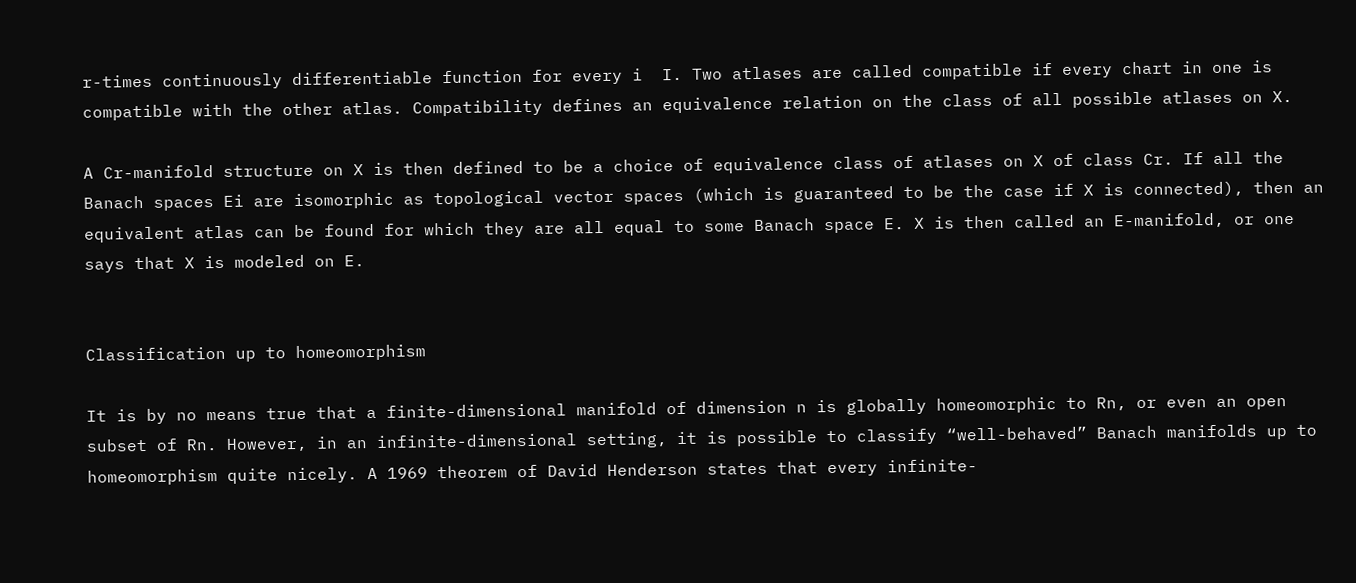r-times continuously differentiable function for every i  I. Two atlases are called compatible if every chart in one is compatible with the other atlas. Compatibility defines an equivalence relation on the class of all possible atlases on X.

A Cr-manifold structure on X is then defined to be a choice of equivalence class of atlases on X of class Cr. If all the Banach spaces Ei are isomorphic as topological vector spaces (which is guaranteed to be the case if X is connected), then an equivalent atlas can be found for which they are all equal to some Banach space E. X is then called an E-manifold, or one says that X is modeled on E.


Classification up to homeomorphism

It is by no means true that a finite-dimensional manifold of dimension n is globally homeomorphic to Rn, or even an open subset of Rn. However, in an infinite-dimensional setting, it is possible to classify “well-behaved” Banach manifolds up to homeomorphism quite nicely. A 1969 theorem of David Henderson states that every infinite-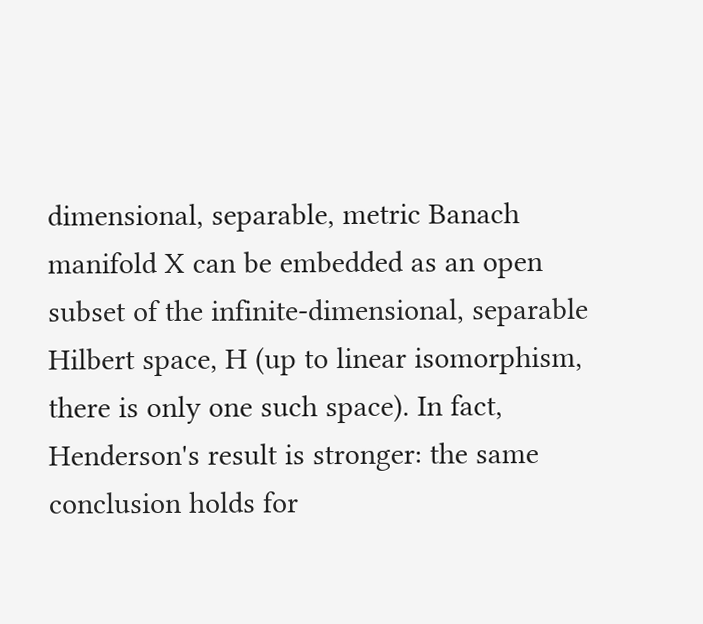dimensional, separable, metric Banach manifold X can be embedded as an open subset of the infinite-dimensional, separable Hilbert space, H (up to linear isomorphism, there is only one such space). In fact, Henderson's result is stronger: the same conclusion holds for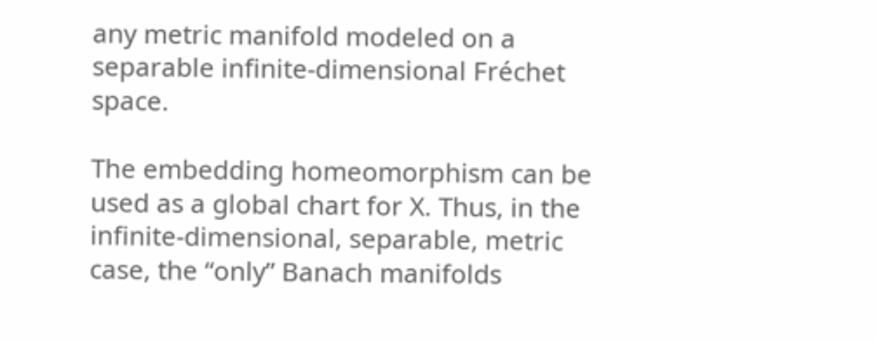any metric manifold modeled on a separable infinite-dimensional Fréchet space.

The embedding homeomorphism can be used as a global chart for X. Thus, in the infinite-dimensional, separable, metric case, the “only” Banach manifolds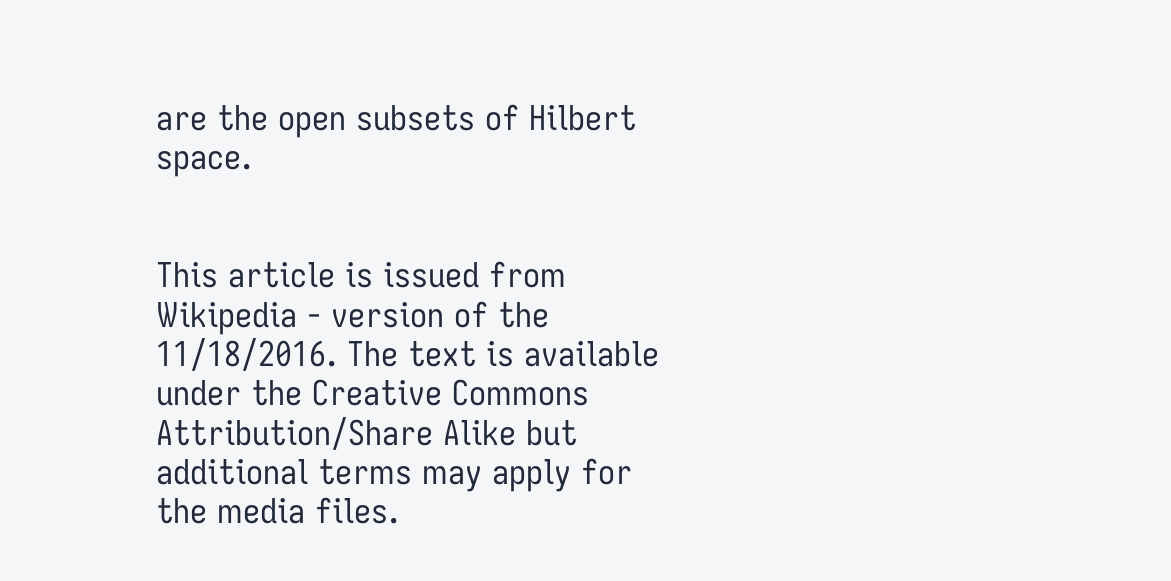are the open subsets of Hilbert space.


This article is issued from Wikipedia - version of the 11/18/2016. The text is available under the Creative Commons Attribution/Share Alike but additional terms may apply for the media files.